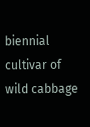biennial cultivar of wild cabbage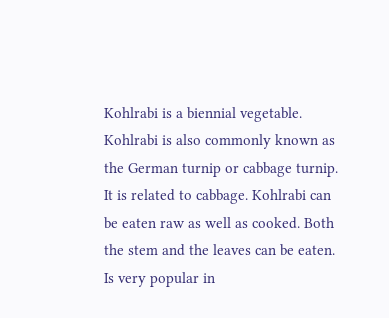Kohlrabi is a biennial vegetable. Kohlrabi is also commonly known as the German turnip or cabbage turnip. It is related to cabbage. Kohlrabi can be eaten raw as well as cooked. Both the stem and the leaves can be eaten. Is very popular in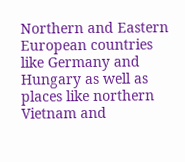Northern and Eastern European countries like Germany and Hungary as well as places like northern Vietnam and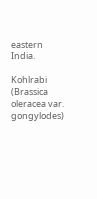eastern India.

Kohlrabi (Brassica oleracea var. gongylodes)